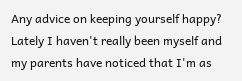Any advice on keeping yourself happy? Lately I haven't really been myself and my parents have noticed that I'm as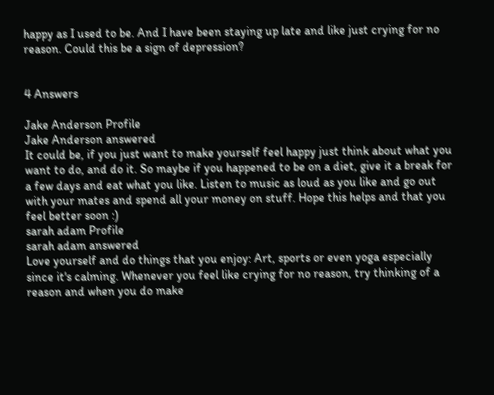happy as I used to be. And I have been staying up late and like just crying for no reason. Could this be a sign of depression?


4 Answers

Jake Anderson Profile
Jake Anderson answered
It could be, if you just want to make yourself feel happy just think about what you want to do, and do it. So maybe if you happened to be on a diet, give it a break for a few days and eat what you like. Listen to music as loud as you like and go out with your mates and spend all your money on stuff. Hope this helps and that you feel better soon :)
sarah adam Profile
sarah adam answered
Love yourself and do things that you enjoy: Art, sports or even yoga especially since it's calming. Whenever you feel like crying for no reason, try thinking of a reason and when you do make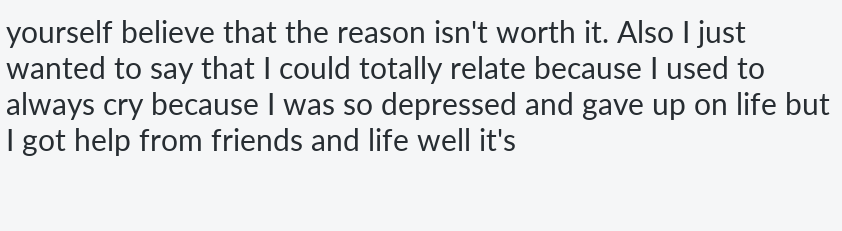yourself believe that the reason isn't worth it. Also I just wanted to say that I could totally relate because I used to always cry because I was so depressed and gave up on life but I got help from friends and life well it's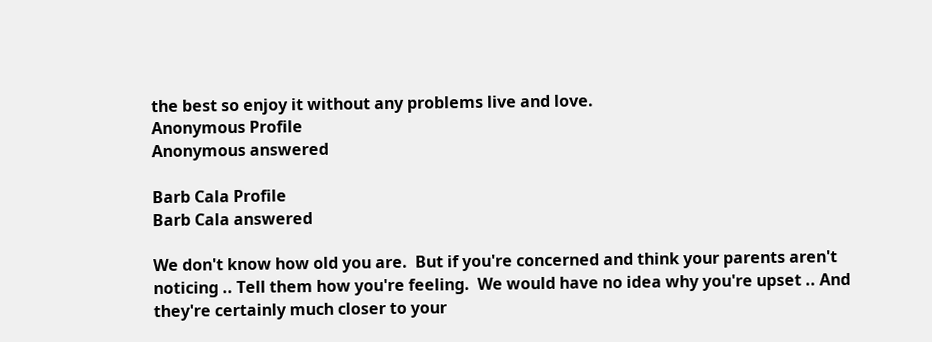the best so enjoy it without any problems live and love.
Anonymous Profile
Anonymous answered

Barb Cala Profile
Barb Cala answered

We don't know how old you are.  But if you're concerned and think your parents aren't noticing .. Tell them how you're feeling.  We would have no idea why you're upset .. And they're certainly much closer to your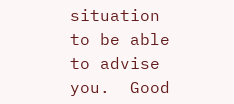situation to be able to advise you.  Good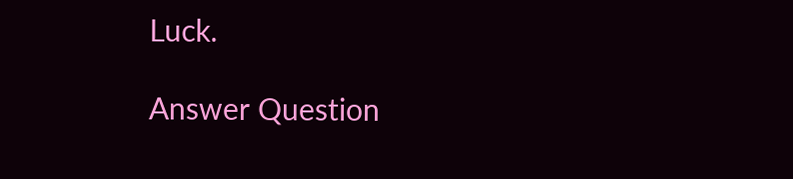Luck.

Answer Question